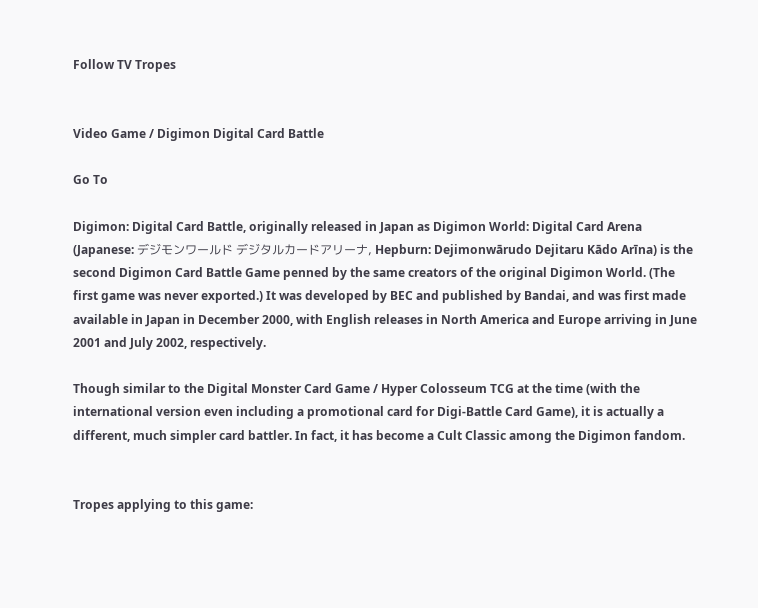Follow TV Tropes


Video Game / Digimon Digital Card Battle

Go To

Digimon: Digital Card Battle, originally released in Japan as Digimon World: Digital Card Arena (Japanese: デジモンワールド デジタルカードアリーナ, Hepburn: Dejimonwārudo Dejitaru Kādo Arīna) is the second Digimon Card Battle Game penned by the same creators of the original Digimon World. (The first game was never exported.) It was developed by BEC and published by Bandai, and was first made available in Japan in December 2000, with English releases in North America and Europe arriving in June 2001 and July 2002, respectively.

Though similar to the Digital Monster Card Game / Hyper Colosseum TCG at the time (with the international version even including a promotional card for Digi-Battle Card Game), it is actually a different, much simpler card battler. In fact, it has become a Cult Classic among the Digimon fandom.


Tropes applying to this game: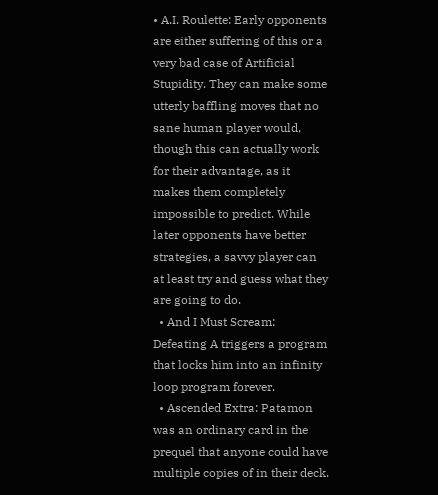• A.I. Roulette: Early opponents are either suffering of this or a very bad case of Artificial Stupidity. They can make some utterly baffling moves that no sane human player would, though this can actually work for their advantage, as it makes them completely impossible to predict. While later opponents have better strategies, a savvy player can at least try and guess what they are going to do.
  • And I Must Scream: Defeating A triggers a program that locks him into an infinity loop program forever.
  • Ascended Extra: Patamon was an ordinary card in the prequel that anyone could have multiple copies of in their deck.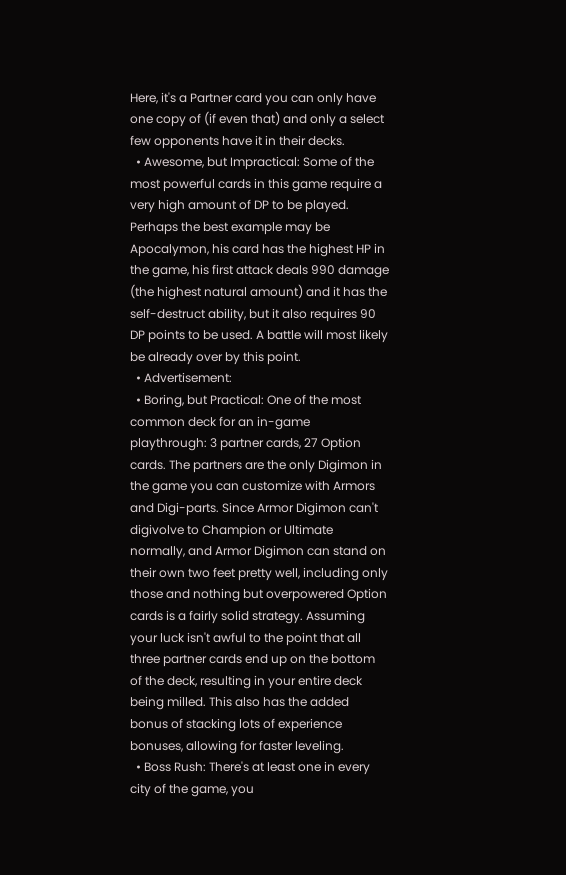Here, it's a Partner card you can only have one copy of (if even that) and only a select few opponents have it in their decks.
  • Awesome, but Impractical: Some of the most powerful cards in this game require a very high amount of DP to be played. Perhaps the best example may be Apocalymon, his card has the highest HP in the game, his first attack deals 990 damage (the highest natural amount) and it has the self-destruct ability, but it also requires 90 DP points to be used. A battle will most likely be already over by this point.
  • Advertisement:
  • Boring, but Practical: One of the most common deck for an in-game playthrough: 3 partner cards, 27 Option cards. The partners are the only Digimon in the game you can customize with Armors and Digi-parts. Since Armor Digimon can't digivolve to Champion or Ultimate normally, and Armor Digimon can stand on their own two feet pretty well, including only those and nothing but overpowered Option cards is a fairly solid strategy. Assuming your luck isn't awful to the point that all three partner cards end up on the bottom of the deck, resulting in your entire deck being milled. This also has the added bonus of stacking lots of experience bonuses, allowing for faster leveling.
  • Boss Rush: There's at least one in every city of the game, you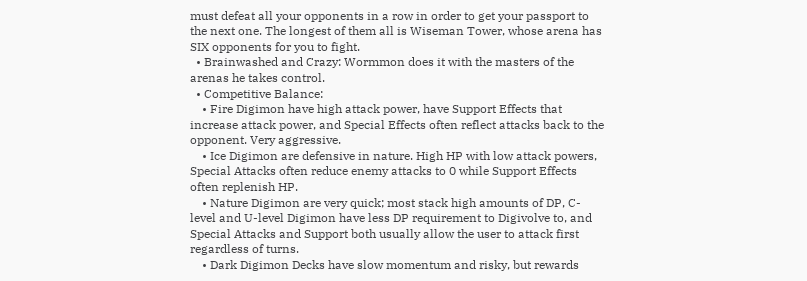must defeat all your opponents in a row in order to get your passport to the next one. The longest of them all is Wiseman Tower, whose arena has SIX opponents for you to fight.
  • Brainwashed and Crazy: Wormmon does it with the masters of the arenas he takes control.
  • Competitive Balance:
    • Fire Digimon have high attack power, have Support Effects that increase attack power, and Special Effects often reflect attacks back to the opponent. Very aggressive.
    • Ice Digimon are defensive in nature. High HP with low attack powers, Special Attacks often reduce enemy attacks to 0 while Support Effects often replenish HP.
    • Nature Digimon are very quick; most stack high amounts of DP, C-level and U-level Digimon have less DP requirement to Digivolve to, and Special Attacks and Support both usually allow the user to attack first regardless of turns.
    • Dark Digimon Decks have slow momentum and risky, but rewards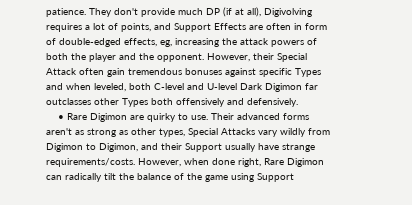patience. They don't provide much DP (if at all), Digivolving requires a lot of points, and Support Effects are often in form of double-edged effects, eg, increasing the attack powers of both the player and the opponent. However, their Special Attack often gain tremendous bonuses against specific Types and when leveled, both C-level and U-level Dark Digimon far outclasses other Types both offensively and defensively.
    • Rare Digimon are quirky to use. Their advanced forms aren't as strong as other types, Special Attacks vary wildly from Digimon to Digimon, and their Support usually have strange requirements/costs. However, when done right, Rare Digimon can radically tilt the balance of the game using Support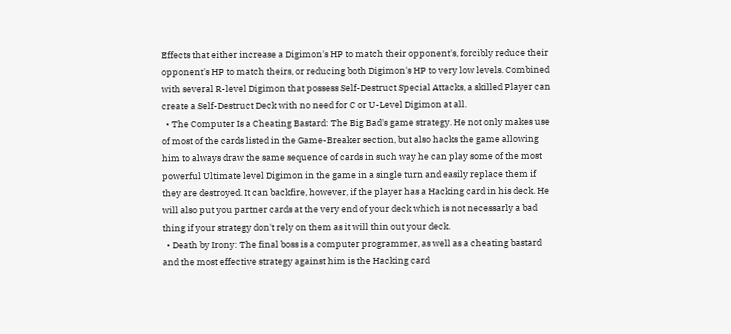Effects that either increase a Digimon's HP to match their opponent's, forcibly reduce their opponent's HP to match theirs, or reducing both Digimon's HP to very low levels. Combined with several R-level Digimon that possess Self-Destruct Special Attacks, a skilled Player can create a Self-Destruct Deck with no need for C or U-Level Digimon at all.
  • The Computer Is a Cheating Bastard: The Big Bad's game strategy. He not only makes use of most of the cards listed in the Game-Breaker section, but also hacks the game allowing him to always draw the same sequence of cards in such way he can play some of the most powerful Ultimate level Digimon in the game in a single turn and easily replace them if they are destroyed. It can backfire, however, if the player has a Hacking card in his deck. He will also put you partner cards at the very end of your deck which is not necessarly a bad thing if your strategy don't rely on them as it will thin out your deck.
  • Death by Irony: The final boss is a computer programmer, as well as a cheating bastard and the most effective strategy against him is the Hacking card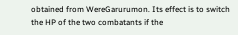obtained from WereGarurumon. Its effect is to switch the HP of the two combatants if the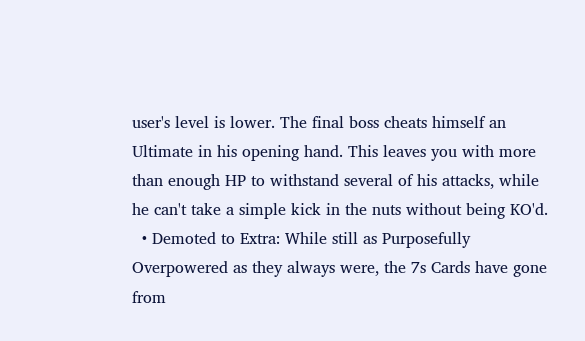user's level is lower. The final boss cheats himself an Ultimate in his opening hand. This leaves you with more than enough HP to withstand several of his attacks, while he can't take a simple kick in the nuts without being KO'd.
  • Demoted to Extra: While still as Purposefully Overpowered as they always were, the 7s Cards have gone from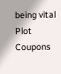being vital Plot Coupons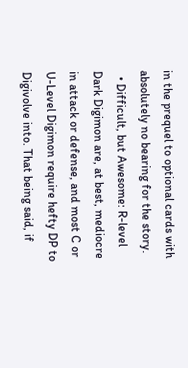in the prequel to optional cards with absolutely no bearing for the story.
  • Difficult, but Awesome: R-level Dark Digimon are, at best, mediocre in attack or defense, and most C or U-Level Digimon require hefty DP to Digivolve into. That being said, if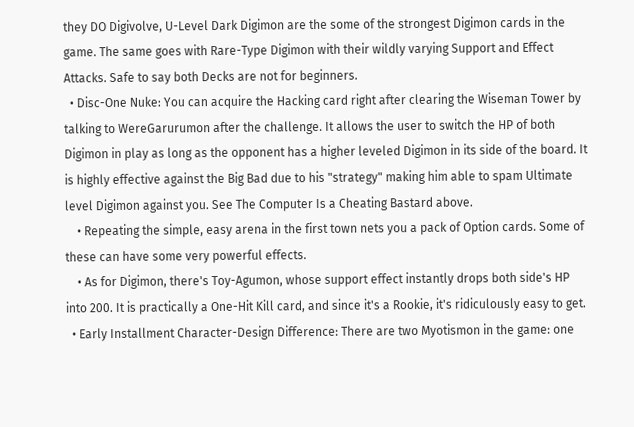they DO Digivolve, U-Level Dark Digimon are the some of the strongest Digimon cards in the game. The same goes with Rare-Type Digimon with their wildly varying Support and Effect Attacks. Safe to say both Decks are not for beginners.
  • Disc-One Nuke: You can acquire the Hacking card right after clearing the Wiseman Tower by talking to WereGarurumon after the challenge. It allows the user to switch the HP of both Digimon in play as long as the opponent has a higher leveled Digimon in its side of the board. It is highly effective against the Big Bad due to his "strategy" making him able to spam Ultimate level Digimon against you. See The Computer Is a Cheating Bastard above.
    • Repeating the simple, easy arena in the first town nets you a pack of Option cards. Some of these can have some very powerful effects.
    • As for Digimon, there's Toy-Agumon, whose support effect instantly drops both side's HP into 200. It is practically a One-Hit Kill card, and since it's a Rookie, it's ridiculously easy to get.
  • Early Installment Character-Design Difference: There are two Myotismon in the game: one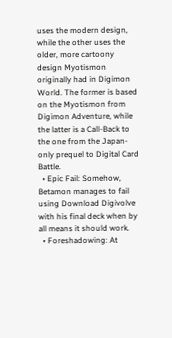uses the modern design, while the other uses the older, more cartoony design Myotismon originally had in Digimon World. The former is based on the Myotismon from Digimon Adventure, while the latter is a Call-Back to the one from the Japan-only prequel to Digital Card Battle.
  • Epic Fail: Somehow, Betamon manages to fail using Download Digivolve with his final deck when by all means it should work.
  • Foreshadowing: At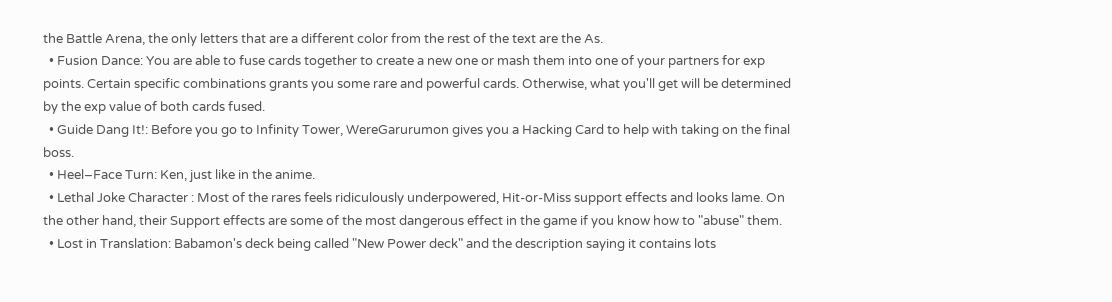the Battle Arena, the only letters that are a different color from the rest of the text are the As.
  • Fusion Dance: You are able to fuse cards together to create a new one or mash them into one of your partners for exp points. Certain specific combinations grants you some rare and powerful cards. Otherwise, what you'll get will be determined by the exp value of both cards fused.
  • Guide Dang It!: Before you go to Infinity Tower, WereGarurumon gives you a Hacking Card to help with taking on the final boss.
  • Heel–Face Turn: Ken, just like in the anime.
  • Lethal Joke Character : Most of the rares feels ridiculously underpowered, Hit-or-Miss support effects and looks lame. On the other hand, their Support effects are some of the most dangerous effect in the game if you know how to "abuse" them.
  • Lost in Translation: Babamon's deck being called "New Power deck" and the description saying it contains lots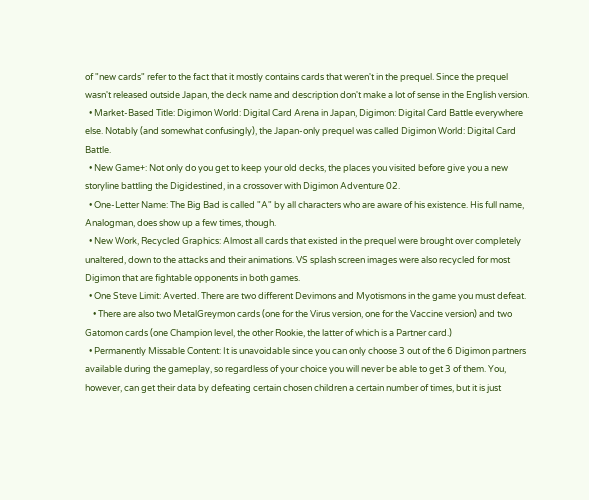of "new cards" refer to the fact that it mostly contains cards that weren't in the prequel. Since the prequel wasn't released outside Japan, the deck name and description don't make a lot of sense in the English version.
  • Market-Based Title: Digimon World: Digital Card Arena in Japan, Digimon: Digital Card Battle everywhere else. Notably (and somewhat confusingly), the Japan-only prequel was called Digimon World: Digital Card Battle.
  • New Game+: Not only do you get to keep your old decks, the places you visited before give you a new storyline battling the Digidestined, in a crossover with Digimon Adventure 02.
  • One-Letter Name: The Big Bad is called "A" by all characters who are aware of his existence. His full name, Analogman, does show up a few times, though.
  • New Work, Recycled Graphics: Almost all cards that existed in the prequel were brought over completely unaltered, down to the attacks and their animations. VS splash screen images were also recycled for most Digimon that are fightable opponents in both games.
  • One Steve Limit: Averted. There are two different Devimons and Myotismons in the game you must defeat.
    • There are also two MetalGreymon cards (one for the Virus version, one for the Vaccine version) and two Gatomon cards (one Champion level, the other Rookie, the latter of which is a Partner card.)
  • Permanently Missable Content: It is unavoidable since you can only choose 3 out of the 6 Digimon partners available during the gameplay, so regardless of your choice you will never be able to get 3 of them. You, however, can get their data by defeating certain chosen children a certain number of times, but it is just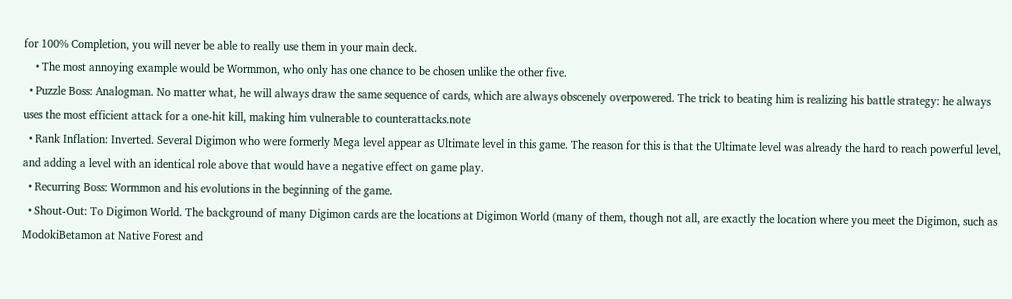for 100% Completion, you will never be able to really use them in your main deck.
    • The most annoying example would be Wormmon, who only has one chance to be chosen unlike the other five.
  • Puzzle Boss: Analogman. No matter what, he will always draw the same sequence of cards, which are always obscenely overpowered. The trick to beating him is realizing his battle strategy: he always uses the most efficient attack for a one-hit kill, making him vulnerable to counterattacks.note
  • Rank Inflation: Inverted. Several Digimon who were formerly Mega level appear as Ultimate level in this game. The reason for this is that the Ultimate level was already the hard to reach powerful level, and adding a level with an identical role above that would have a negative effect on game play.
  • Recurring Boss: Wormmon and his evolutions in the beginning of the game.
  • Shout-Out: To Digimon World. The background of many Digimon cards are the locations at Digimon World (many of them, though not all, are exactly the location where you meet the Digimon, such as ModokiBetamon at Native Forest and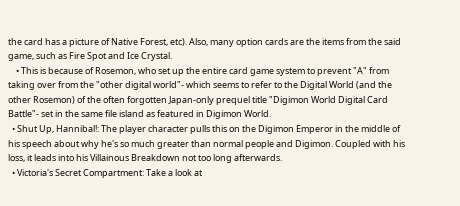the card has a picture of Native Forest, etc). Also, many option cards are the items from the said game, such as Fire Spot and Ice Crystal.
    • This is because of Rosemon, who set up the entire card game system to prevent "A" from taking over from the "other digital world"- which seems to refer to the Digital World (and the other Rosemon) of the often forgotten Japan-only prequel title "Digimon World Digital Card Battle"- set in the same file island as featured in Digimon World.
  • Shut Up, Hannibal!: The player character pulls this on the Digimon Emperor in the middle of his speech about why he's so much greater than normal people and Digimon. Coupled with his loss, it leads into his Villainous Breakdown not too long afterwards.
  • Victoria's Secret Compartment: Take a look at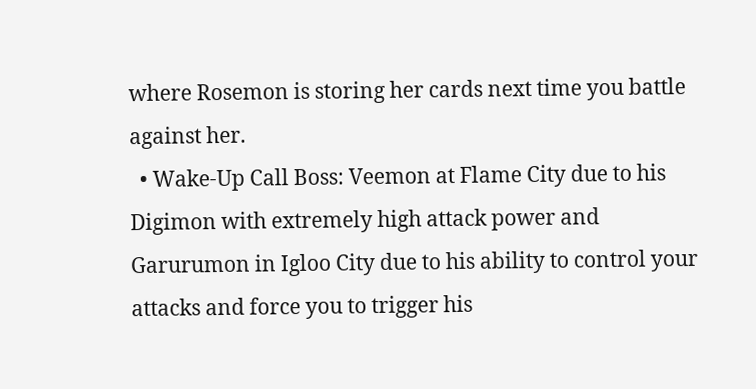where Rosemon is storing her cards next time you battle against her.
  • Wake-Up Call Boss: Veemon at Flame City due to his Digimon with extremely high attack power and Garurumon in Igloo City due to his ability to control your attacks and force you to trigger his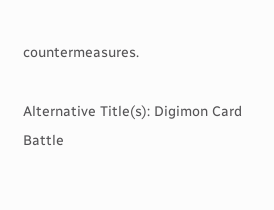countermeasures.

Alternative Title(s): Digimon Card Battle